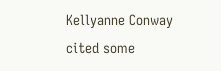Kellyanne Conway cited some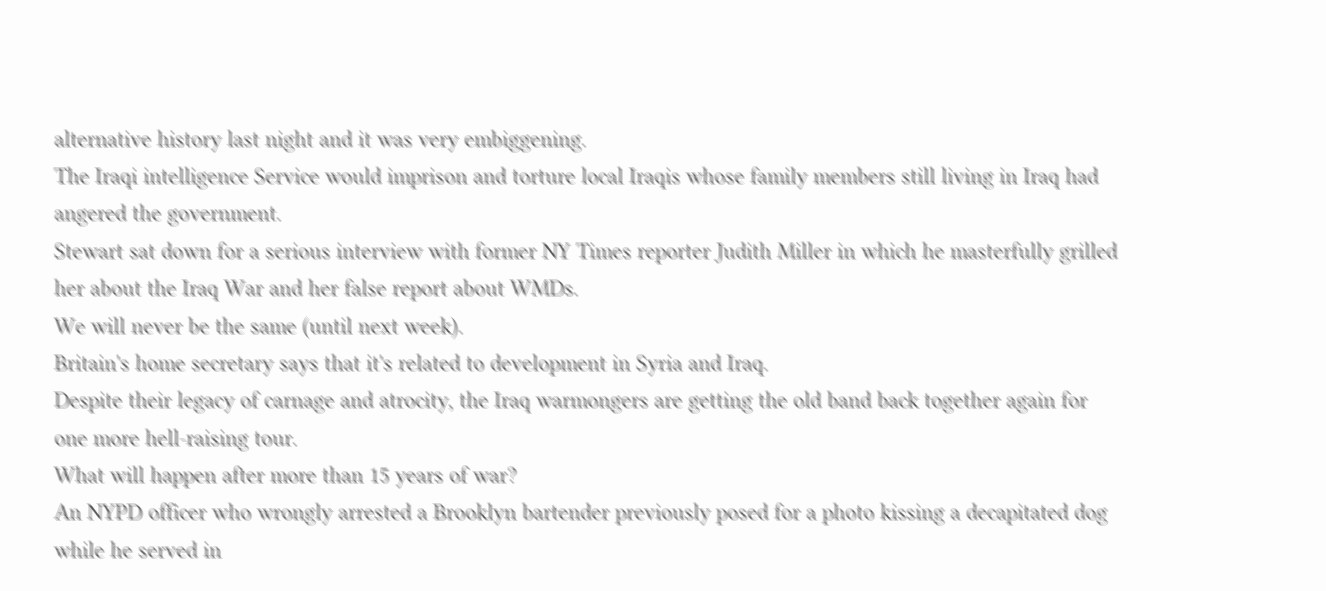alternative history last night and it was very embiggening.
The Iraqi intelligence Service would imprison and torture local Iraqis whose family members still living in Iraq had angered the government.
Stewart sat down for a serious interview with former NY Times reporter Judith Miller in which he masterfully grilled her about the Iraq War and her false report about WMDs.
We will never be the same (until next week).
Britain's home secretary says that it's related to development in Syria and Iraq.
Despite their legacy of carnage and atrocity, the Iraq warmongers are getting the old band back together again for one more hell-raising tour.
What will happen after more than 15 years of war?
An NYPD officer who wrongly arrested a Brooklyn bartender previously posed for a photo kissing a decapitated dog while he served in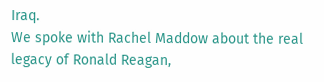Iraq.
We spoke with Rachel Maddow about the real legacy of Ronald Reagan,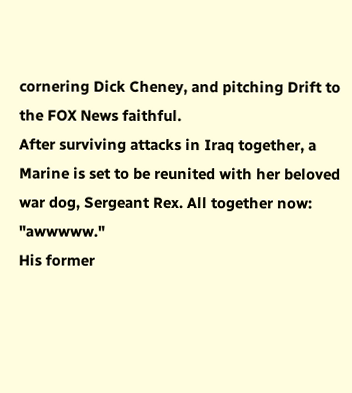cornering Dick Cheney, and pitching Drift to the FOX News faithful.
After surviving attacks in Iraq together, a Marine is set to be reunited with her beloved war dog, Sergeant Rex. All together now: "awwwww."
His former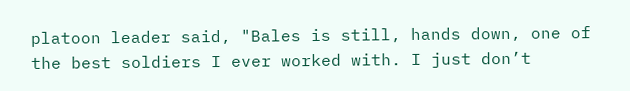platoon leader said, "Bales is still, hands down, one of the best soldiers I ever worked with. I just don’t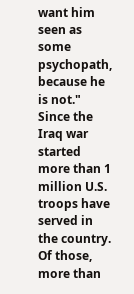want him seen as some psychopath, because he is not."
Since the Iraq war started more than 1 million U.S. troops have served in the country. Of those, more than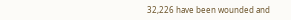32,226 have been wounded and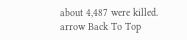about 4,487 were killed.
arrow Back To Top